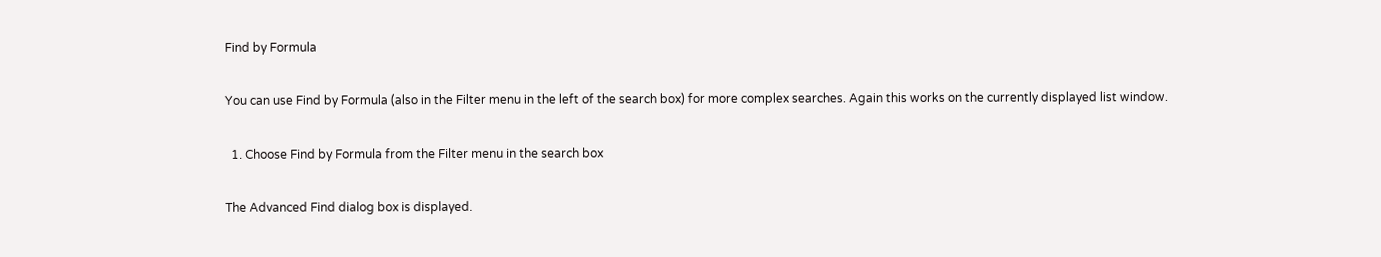Find by Formula

You can use Find by Formula (also in the Filter menu in the left of the search box) for more complex searches. Again this works on the currently displayed list window.

  1. Choose Find by Formula from the Filter menu in the search box

The Advanced Find dialog box is displayed.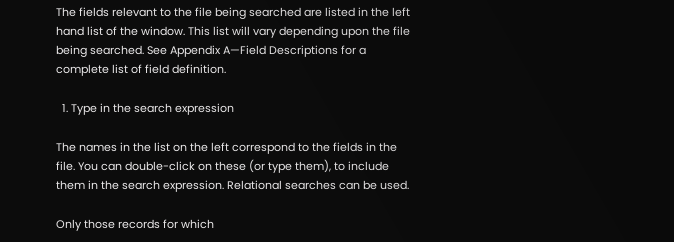The fields relevant to the file being searched are listed in the left hand list of the window. This list will vary depending upon the file being searched. See Appendix A—Field Descriptions for a complete list of field definition.

  1. Type in the search expression

The names in the list on the left correspond to the fields in the file. You can double-click on these (or type them), to include them in the search expression. Relational searches can be used.

Only those records for which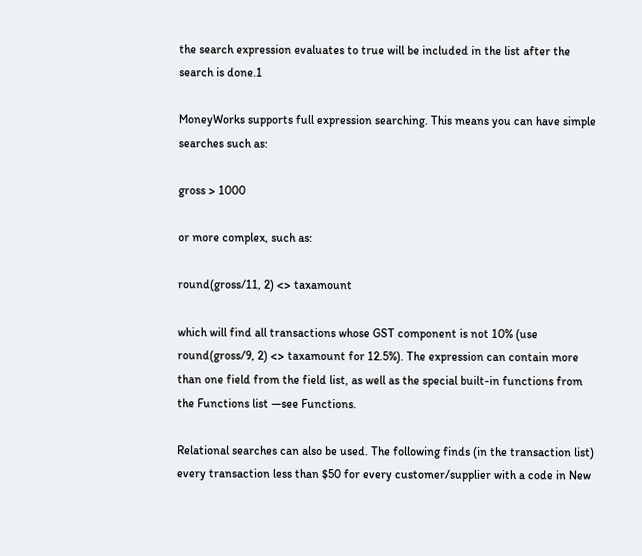the search expression evaluates to true will be included in the list after the search is done.1

MoneyWorks supports full expression searching. This means you can have simple searches such as:

gross > 1000

or more complex, such as:

round(gross/11, 2) <> taxamount

which will find all transactions whose GST component is not 10% (use round(gross/9, 2) <> taxamount for 12.5%). The expression can contain more than one field from the field list, as well as the special built-in functions from the Functions list —see Functions.

Relational searches can also be used. The following finds (in the transaction list) every transaction less than $50 for every customer/supplier with a code in New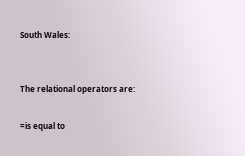South Wales:


The relational operators are:

=is equal to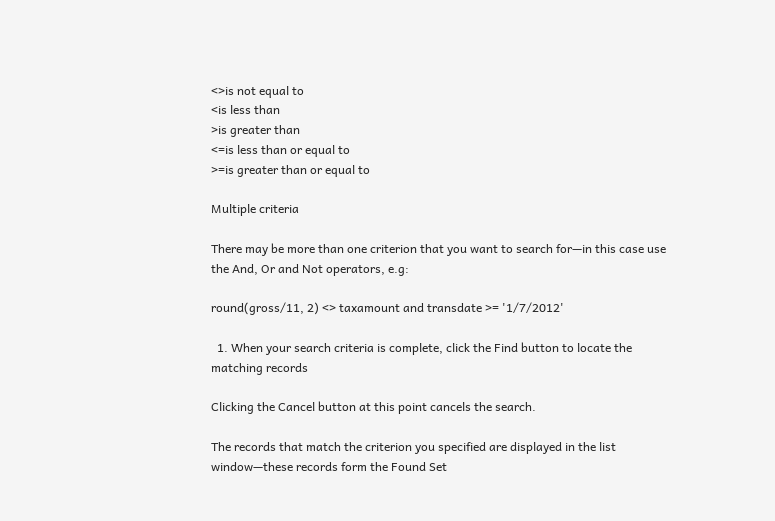<>is not equal to
<is less than
>is greater than
<=is less than or equal to
>=is greater than or equal to

Multiple criteria

There may be more than one criterion that you want to search for—in this case use the And, Or and Not operators, e.g:

round(gross/11, 2) <> taxamount and transdate >= '1/7/2012'

  1. When your search criteria is complete, click the Find button to locate the matching records

Clicking the Cancel button at this point cancels the search.

The records that match the criterion you specified are displayed in the list window—these records form the Found Set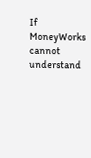If MoneyWorks cannot understand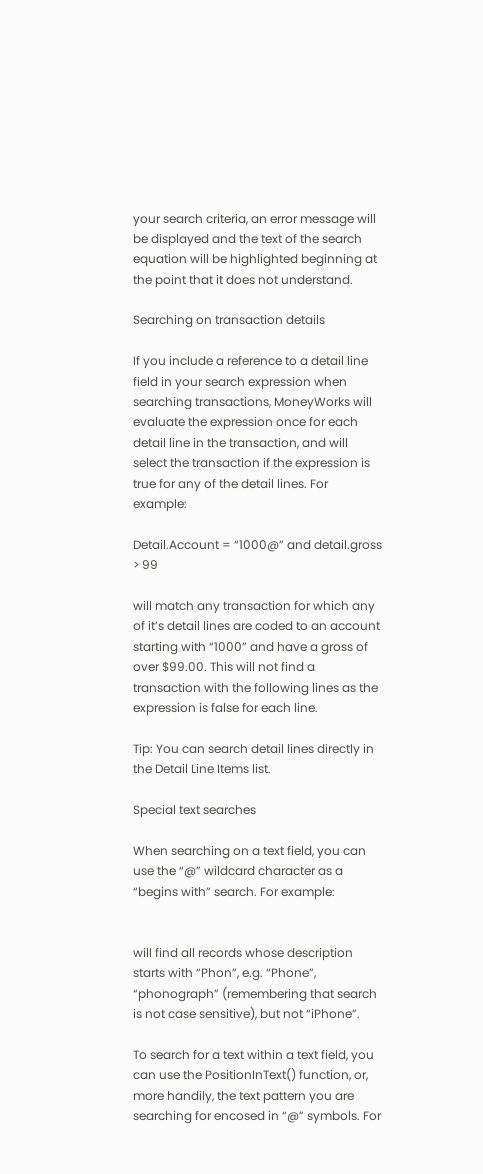your search criteria, an error message will be displayed and the text of the search equation will be highlighted beginning at the point that it does not understand.

Searching on transaction details

If you include a reference to a detail line field in your search expression when searching transactions, MoneyWorks will evaluate the expression once for each detail line in the transaction, and will select the transaction if the expression is true for any of the detail lines. For example:

Detail.Account = “1000@” and detail.gross > 99

will match any transaction for which any of it’s detail lines are coded to an account starting with “1000” and have a gross of over $99.00. This will not find a transaction with the following lines as the expression is false for each line.

Tip: You can search detail lines directly in the Detail Line Items list.

Special text searches

When searching on a text field, you can use the “@” wildcard character as a “begins with” search. For example:


will find all records whose description starts with “Phon”, e.g. “Phone”, “phonograph” (remembering that search is not case sensitive), but not “iPhone”.

To search for a text within a text field, you can use the PositionInText() function, or, more handily, the text pattern you are searching for encosed in “@” symbols. For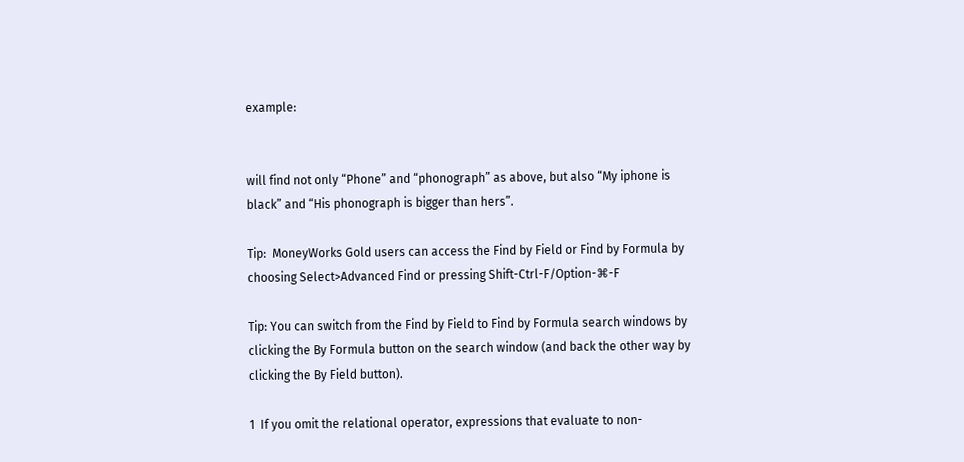example:


will find not only “Phone” and “phonograph” as above, but also “My iphone is black” and “His phonograph is bigger than hers”.

Tip:  MoneyWorks Gold users can access the Find by Field or Find by Formula by choosing Select>Advanced Find or pressing Shift-Ctrl-F/Option-⌘-F

Tip: You can switch from the Find by Field to Find by Formula search windows by clicking the By Formula button on the search window (and back the other way by clicking the By Field button).

1  If you omit the relational operator, expressions that evaluate to non-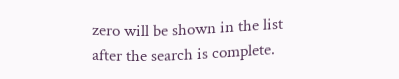zero will be shown in the list after the search is complete.